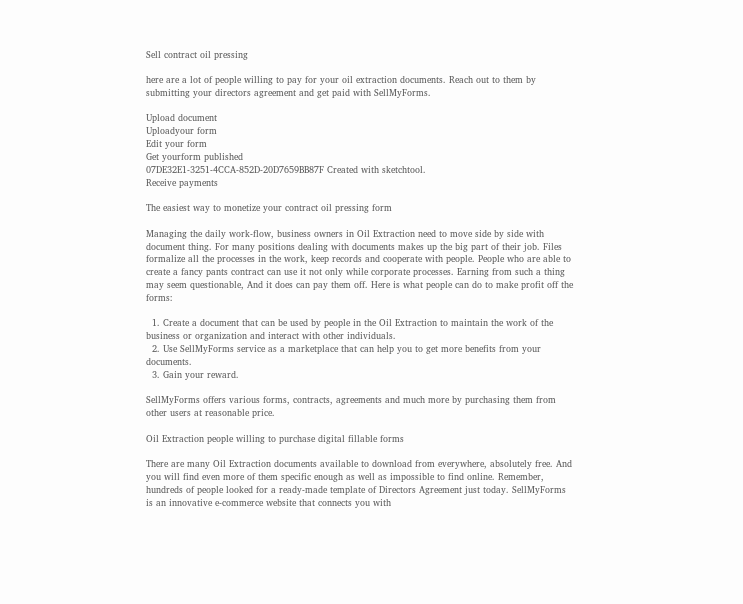Sell contract oil pressing

here are a lot of people willing to pay for your oil extraction documents. Reach out to them by submitting your directors agreement and get paid with SellMyForms.

Upload document
Uploadyour form
Edit your form
Get yourform published
07DE32E1-3251-4CCA-852D-20D7659BB87F Created with sketchtool.
Receive payments

The easiest way to monetize your contract oil pressing form

Managing the daily work-flow, business owners in Oil Extraction need to move side by side with document thing. For many positions dealing with documents makes up the big part of their job. Files formalize all the processes in the work, keep records and cooperate with people. People who are able to create a fancy pants contract can use it not only while corporate processes. Earning from such a thing may seem questionable, And it does can pay them off. Here is what people can do to make profit off the forms:

  1. Create a document that can be used by people in the Oil Extraction to maintain the work of the business or organization and interact with other individuals.
  2. Use SellMyForms service as a marketplace that can help you to get more benefits from your documents.
  3. Gain your reward.

SellMyForms offers various forms, contracts, agreements and much more by purchasing them from other users at reasonable price.

Oil Extraction people willing to purchase digital fillable forms

There are many Oil Extraction documents available to download from everywhere, absolutely free. And you will find even more of them specific enough as well as impossible to find online. Remember, hundreds of people looked for a ready-made template of Directors Agreement just today. SellMyForms is an innovative e-commerce website that connects you with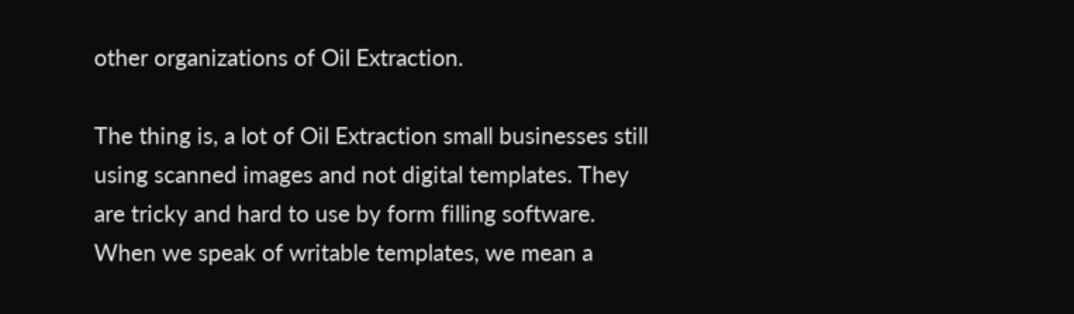other organizations of Oil Extraction.

The thing is, a lot of Oil Extraction small businesses still using scanned images and not digital templates. They are tricky and hard to use by form filling software. When we speak of writable templates, we mean a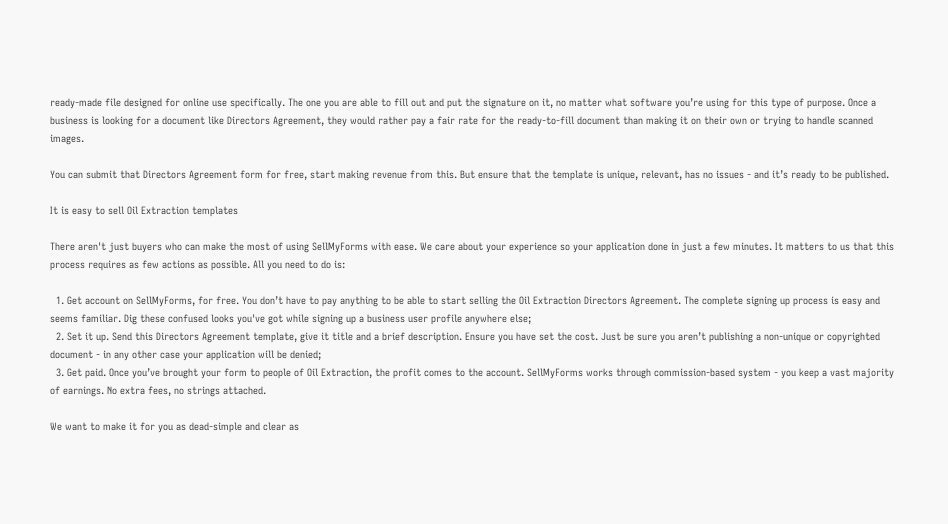ready-made file designed for online use specifically. The one you are able to fill out and put the signature on it, no matter what software you’re using for this type of purpose. Once a business is looking for a document like Directors Agreement, they would rather pay a fair rate for the ready-to-fill document than making it on their own or trying to handle scanned images.

You can submit that Directors Agreement form for free, start making revenue from this. But ensure that the template is unique, relevant, has no issues - and it’s ready to be published.

It is easy to sell Oil Extraction templates

There aren't just buyers who can make the most of using SellMyForms with ease. We care about your experience so your application done in just a few minutes. It matters to us that this process requires as few actions as possible. All you need to do is:

  1. Get account on SellMyForms, for free. You don’t have to pay anything to be able to start selling the Oil Extraction Directors Agreement. The complete signing up process is easy and seems familiar. Dig these confused looks you've got while signing up a business user profile anywhere else;
  2. Set it up. Send this Directors Agreement template, give it title and a brief description. Ensure you have set the cost. Just be sure you aren’t publishing a non-unique or copyrighted document - in any other case your application will be denied;
  3. Get paid. Once you’ve brought your form to people of Oil Extraction, the profit comes to the account. SellMyForms works through commission-based system - you keep a vast majority of earnings. No extra fees, no strings attached.

We want to make it for you as dead-simple and clear as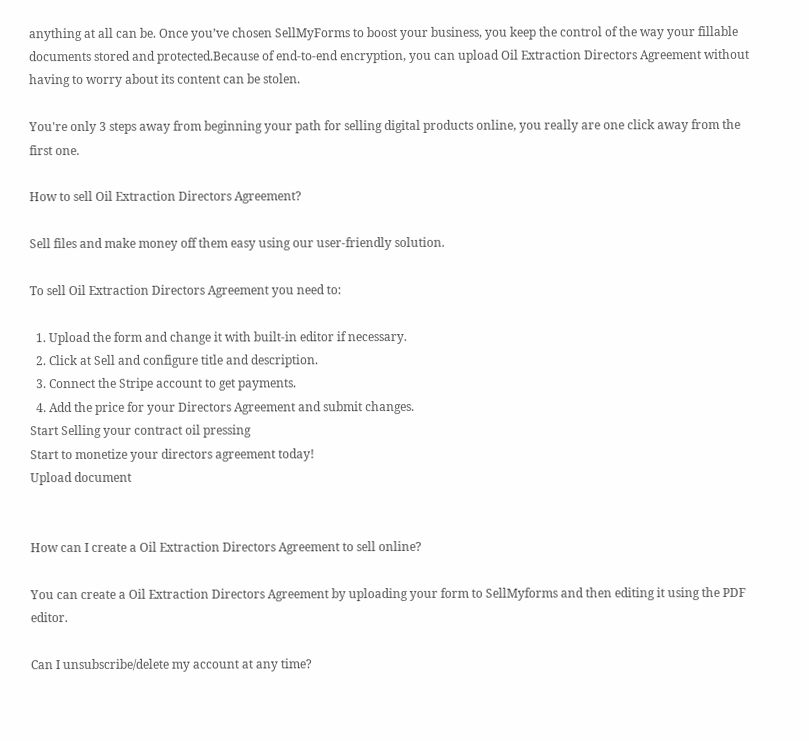anything at all can be. Once you’ve chosen SellMyForms to boost your business, you keep the control of the way your fillable documents stored and protected.Because of end-to-end encryption, you can upload Oil Extraction Directors Agreement without having to worry about its content can be stolen.

You're only 3 steps away from beginning your path for selling digital products online, you really are one click away from the first one.

How to sell Oil Extraction Directors Agreement?

Sell files and make money off them easy using our user-friendly solution.

To sell Oil Extraction Directors Agreement you need to:

  1. Upload the form and change it with built-in editor if necessary.
  2. Click at Sell and configure title and description.
  3. Connect the Stripe account to get payments.
  4. Add the price for your Directors Agreement and submit changes.
Start Selling your contract oil pressing
Start to monetize your directors agreement today!
Upload document


How can I create a Oil Extraction Directors Agreement to sell online?

You can create a Oil Extraction Directors Agreement by uploading your form to SellMyforms and then editing it using the PDF editor.

Can I unsubscribe/delete my account at any time?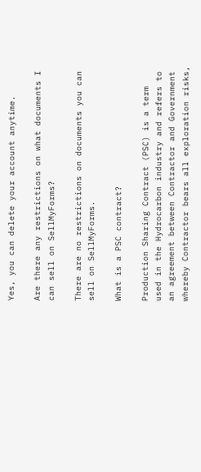Yes, you can delete your account anytime.

Are there any restrictions on what documents I can sell on SellMyForms?

There are no restrictions on documents you can sell on SellMyForms.

What is a PSC contract?

Production Sharing Contract (PSC) is a term used in the Hydrocarbon industry and refers to an agreement between Contractor and Government whereby Contractor bears all exploration risks,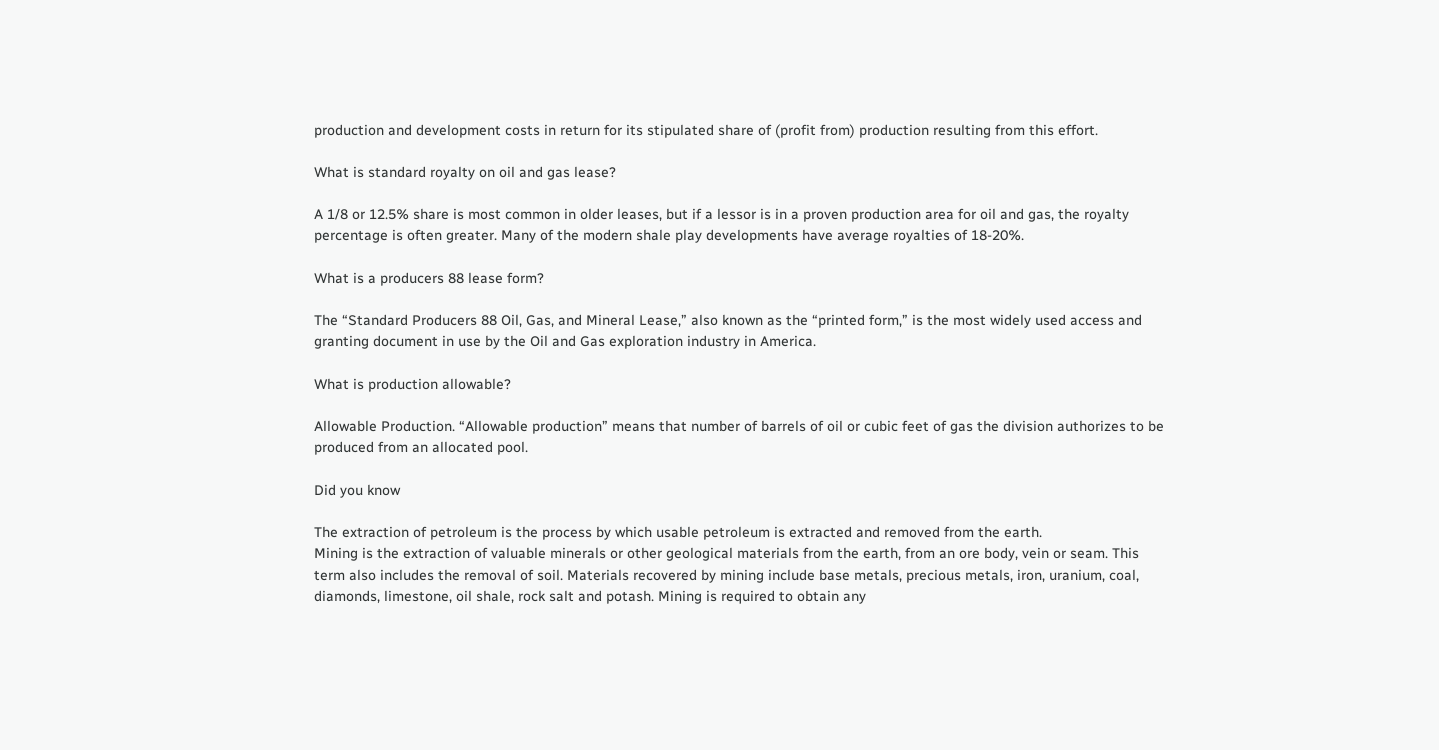production and development costs in return for its stipulated share of (profit from) production resulting from this effort.

What is standard royalty on oil and gas lease?

A 1/8 or 12.5% share is most common in older leases, but if a lessor is in a proven production area for oil and gas, the royalty percentage is often greater. Many of the modern shale play developments have average royalties of 18-20%.

What is a producers 88 lease form?

The “Standard Producers 88 Oil, Gas, and Mineral Lease,” also known as the “printed form,” is the most widely used access and granting document in use by the Oil and Gas exploration industry in America.

What is production allowable?

Allowable Production. “Allowable production” means that number of barrels of oil or cubic feet of gas the division authorizes to be produced from an allocated pool.

Did you know

The extraction of petroleum is the process by which usable petroleum is extracted and removed from the earth.
Mining is the extraction of valuable minerals or other geological materials from the earth, from an ore body, vein or seam. This term also includes the removal of soil. Materials recovered by mining include base metals, precious metals, iron, uranium, coal, diamonds, limestone, oil shale, rock salt and potash. Mining is required to obtain any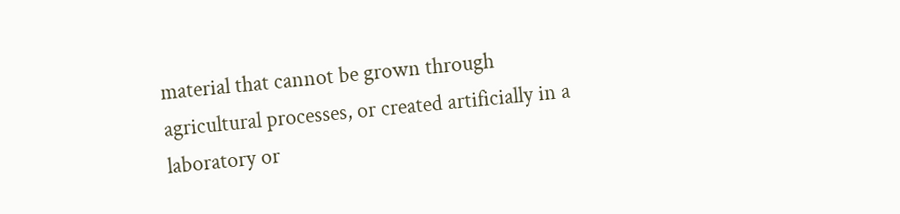material that cannot be grown through agricultural processes, or created artificially in a laboratory or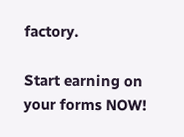factory.

Start earning on your forms NOW!